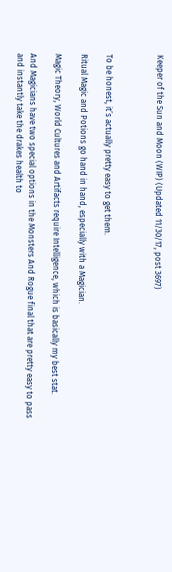Keeper of the Sun and Moon (WIP) (Updated 11/30/17, post 3697)



To be honest, it’s actually pretty easy to get them.

Ritual Magic and Potions go hand in hand, especially with a Magician.

Magic Theory, World Cultures and Artifacts require Intelligence, which is basically my best stat.

And Magicians have two special options in the Monsters And Rogue final that are pretty easy to pass and instantly take the drakes health to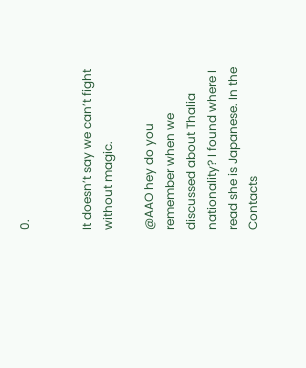0.


It doesn’t say we can’t fight without magic.

@AAO hey do you remember when we discussed about Thalia nationality? I found where I read she is Japanese. In the Contacts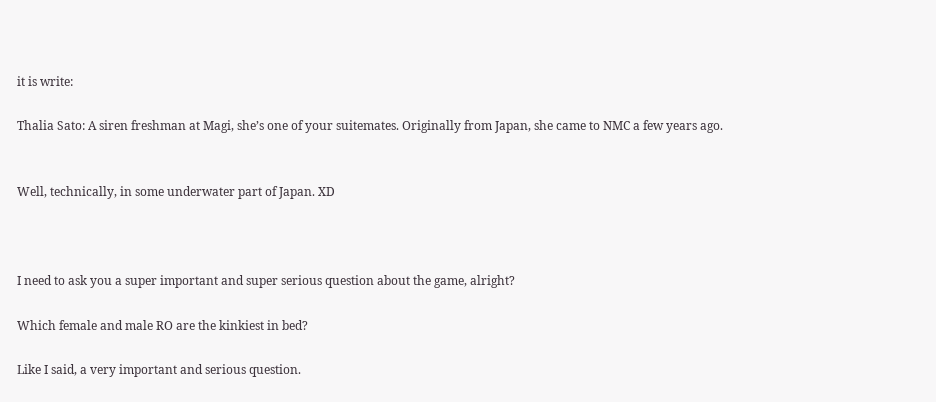it is write:

Thalia Sato: A siren freshman at Magi, she’s one of your suitemates. Originally from Japan, she came to NMC a few years ago.


Well, technically, in some underwater part of Japan. XD



I need to ask you a super important and super serious question about the game, alright?

Which female and male RO are the kinkiest in bed?

Like I said, a very important and serious question.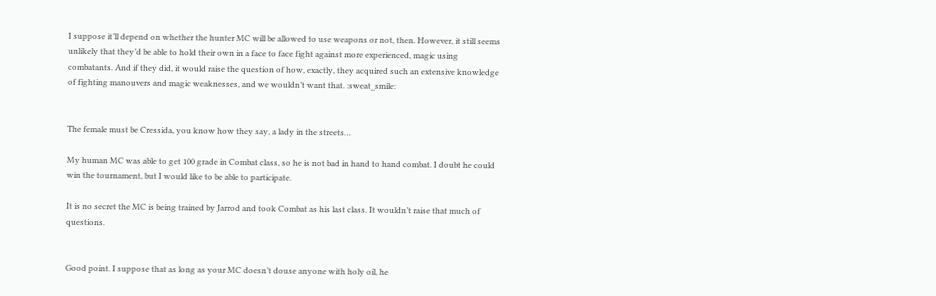I suppose it’ll depend on whether the hunter MC will be allowed to use weapons or not, then. However, it still seems unlikely that they’d be able to hold their own in a face to face fight against more experienced, magic using combatants. And if they did, it would raise the question of how, exactly, they acquired such an extensive knowledge of fighting manouvers and magic weaknesses, and we wouldn’t want that. :sweat_smile:


The female must be Cressida, you know how they say, a lady in the streets…

My human MC was able to get 100 grade in Combat class, so he is not bad in hand to hand combat. I doubt he could win the tournament, but I would like to be able to participate.

It is no secret the MC is being trained by Jarrod and took Combat as his last class. It wouldn’t raise that much of questions.


Good point. I suppose that as long as your MC doesn’t douse anyone with holy oil, he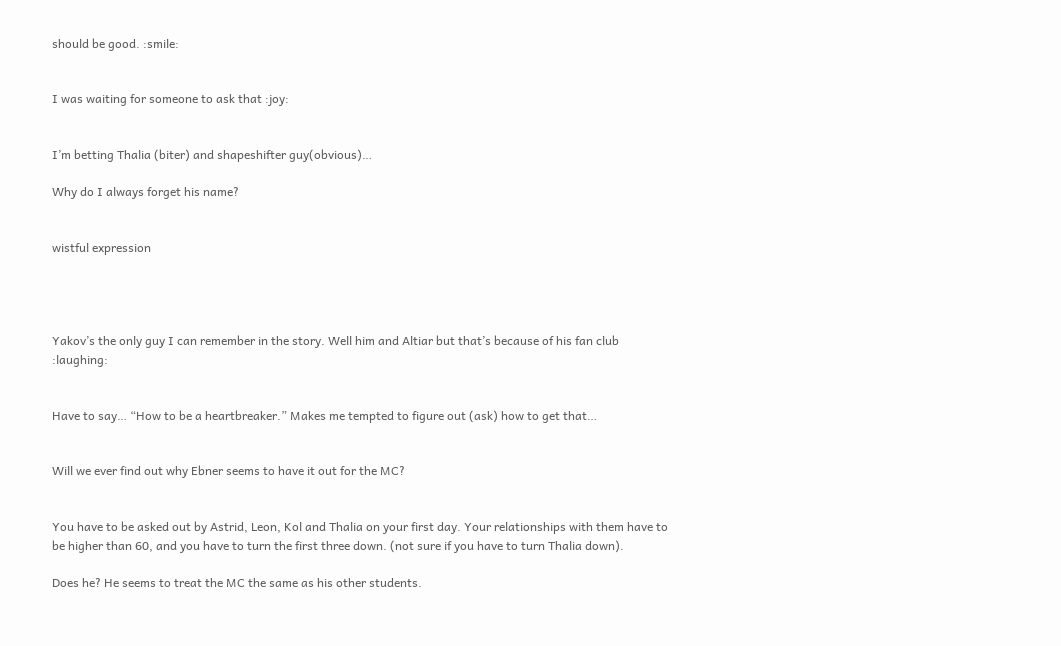should be good. :smile:


I was waiting for someone to ask that :joy:


I’m betting Thalia (biter) and shapeshifter guy(obvious)…

Why do I always forget his name?


wistful expression




Yakov’s the only guy I can remember in the story. Well him and Altiar but that’s because of his fan club :laughing:


Have to say… “How to be a heartbreaker.” Makes me tempted to figure out (ask) how to get that…


Will we ever find out why Ebner seems to have it out for the MC?


You have to be asked out by Astrid, Leon, Kol and Thalia on your first day. Your relationships with them have to be higher than 60, and you have to turn the first three down. (not sure if you have to turn Thalia down).

Does he? He seems to treat the MC the same as his other students.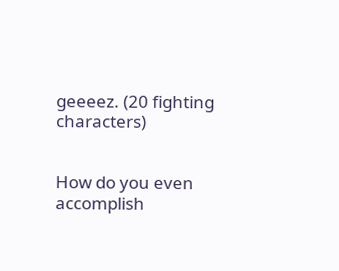geeeez. (20 fighting characters)


How do you even accomplish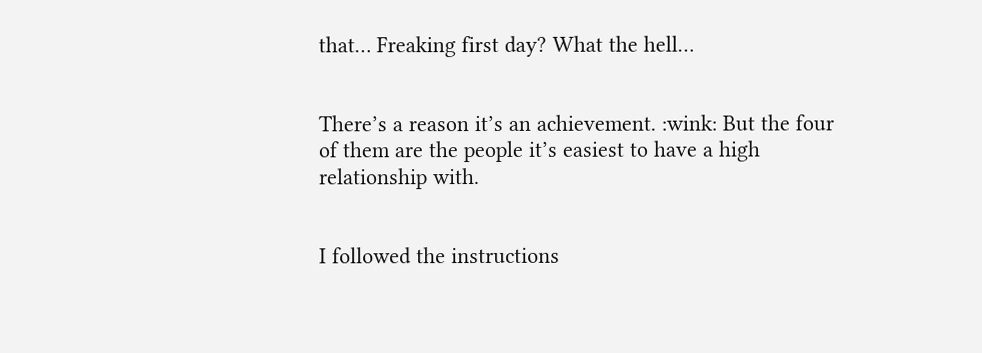that… Freaking first day? What the hell…


There’s a reason it’s an achievement. :wink: But the four of them are the people it’s easiest to have a high relationship with.


I followed the instructions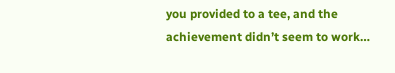you provided to a tee, and the achievement didn’t seem to work…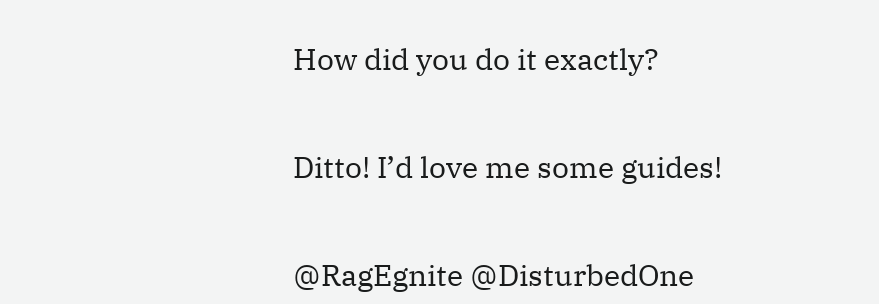How did you do it exactly?


Ditto! I’d love me some guides!


@RagEgnite @DisturbedOne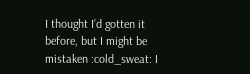I thought I’d gotten it before, but I might be mistaken :cold_sweat: I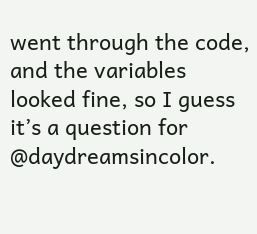went through the code, and the variables looked fine, so I guess it’s a question for @daydreamsincolor.